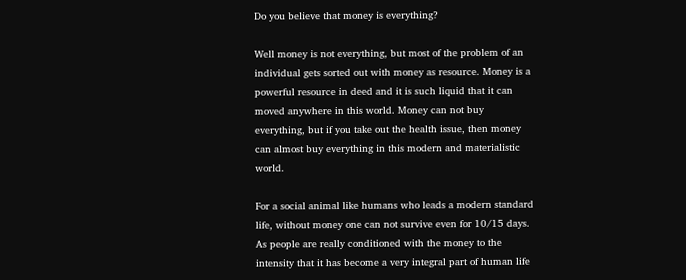Do you believe that money is everything?

Well money is not everything, but most of the problem of an individual gets sorted out with money as resource. Money is a powerful resource in deed and it is such liquid that it can moved anywhere in this world. Money can not buy everything, but if you take out the health issue, then money can almost buy everything in this modern and materialistic world.

For a social animal like humans who leads a modern standard life, without money one can not survive even for 10/15 days. As people are really conditioned with the money to the intensity that it has become a very integral part of human life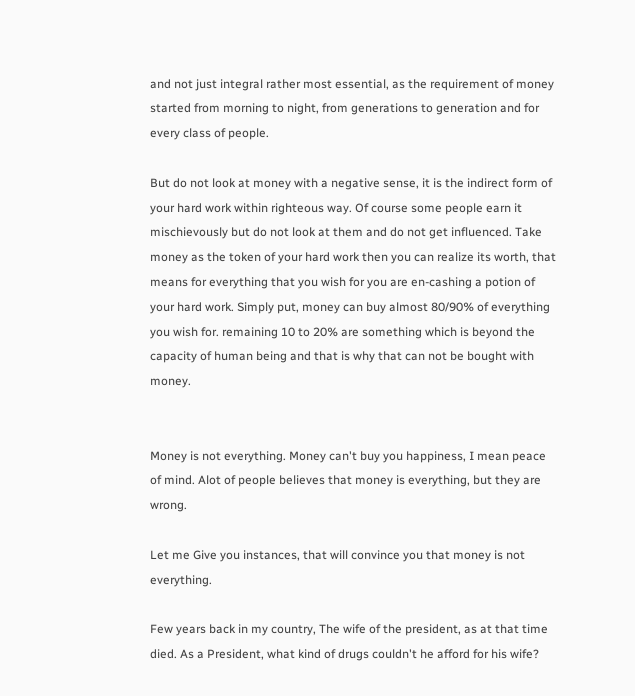and not just integral rather most essential, as the requirement of money started from morning to night, from generations to generation and for every class of people.

But do not look at money with a negative sense, it is the indirect form of your hard work within righteous way. Of course some people earn it mischievously but do not look at them and do not get influenced. Take money as the token of your hard work then you can realize its worth, that means for everything that you wish for you are en-cashing a potion of your hard work. Simply put, money can buy almost 80/90% of everything you wish for. remaining 10 to 20% are something which is beyond the capacity of human being and that is why that can not be bought with money.


Money is not everything. Money can't buy you happiness, I mean peace of mind. Alot of people believes that money is everything, but they are wrong.

Let me Give you instances, that will convince you that money is not everything.

Few years back in my country, The wife of the president, as at that time died. As a President, what kind of drugs couldn't he afford for his wife?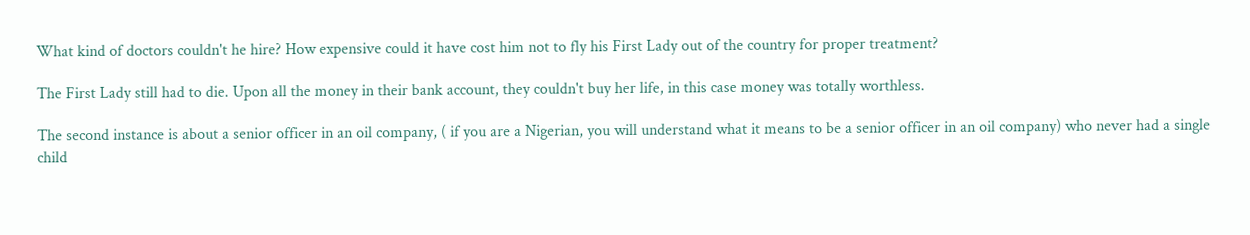What kind of doctors couldn't he hire? How expensive could it have cost him not to fly his First Lady out of the country for proper treatment?

The First Lady still had to die. Upon all the money in their bank account, they couldn't buy her life, in this case money was totally worthless.

The second instance is about a senior officer in an oil company, ( if you are a Nigerian, you will understand what it means to be a senior officer in an oil company) who never had a single child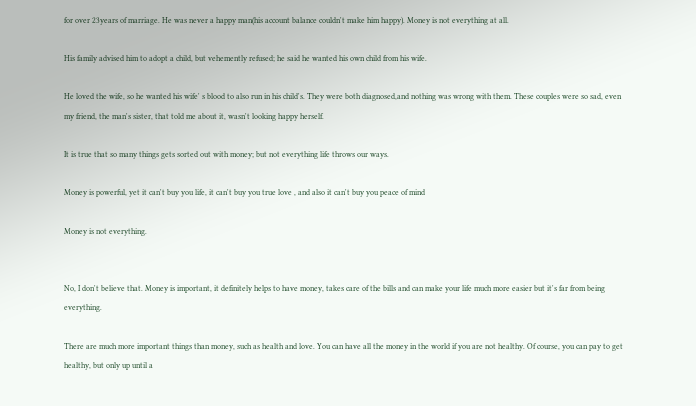for over 23years of marriage. He was never a happy man(his account balance couldn't make him happy). Money is not everything at all.

His family advised him to adopt a child, but vehemently refused; he said he wanted his own child from his wife.

He loved the wife, so he wanted his wife' s blood to also run in his child's. They were both diagnosed,and nothing was wrong with them. These couples were so sad, even my friend, the man's sister, that told me about it, wasn't looking happy herself.

It is true that so many things gets sorted out with money; but not everything life throws our ways.

Money is powerful, yet it can't buy you life, it can't buy you true love , and also it can't buy you peace of mind

Money is not everything.


No, I don't believe that. Money is important, it definitely helps to have money, takes care of the bills and can make your life much more easier but it's far from being everything.

There are much more important things than money, such as health and love. You can have all the money in the world if you are not healthy. Of course, you can pay to get healthy, but only up until a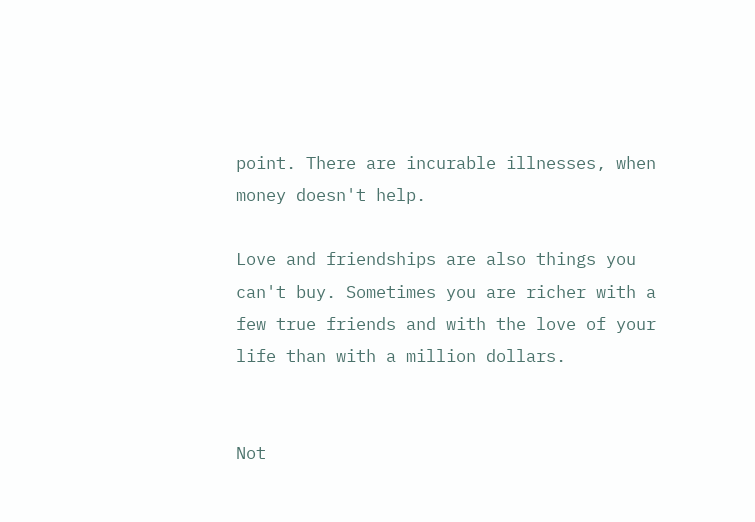point. There are incurable illnesses, when money doesn't help.

Love and friendships are also things you can't buy. Sometimes you are richer with a few true friends and with the love of your life than with a million dollars.


Not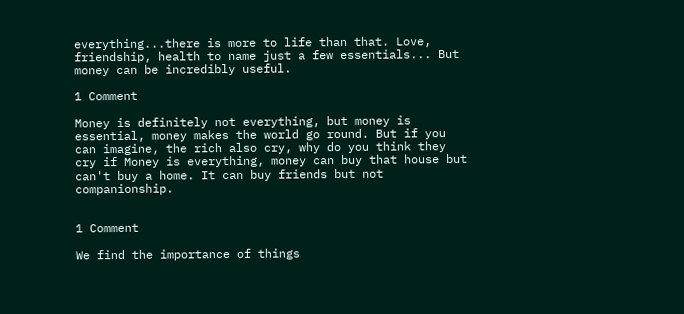everything...there is more to life than that. Love, friendship, health to name just a few essentials... But money can be incredibly useful.

1 Comment

Money is definitely not everything, but money is essential, money makes the world go round. But if you can imagine, the rich also cry, why do you think they cry if Money is everything, money can buy that house but can't buy a home. It can buy friends but not companionship.


1 Comment

We find the importance of things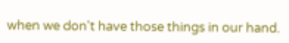when we don't have those things in our hand.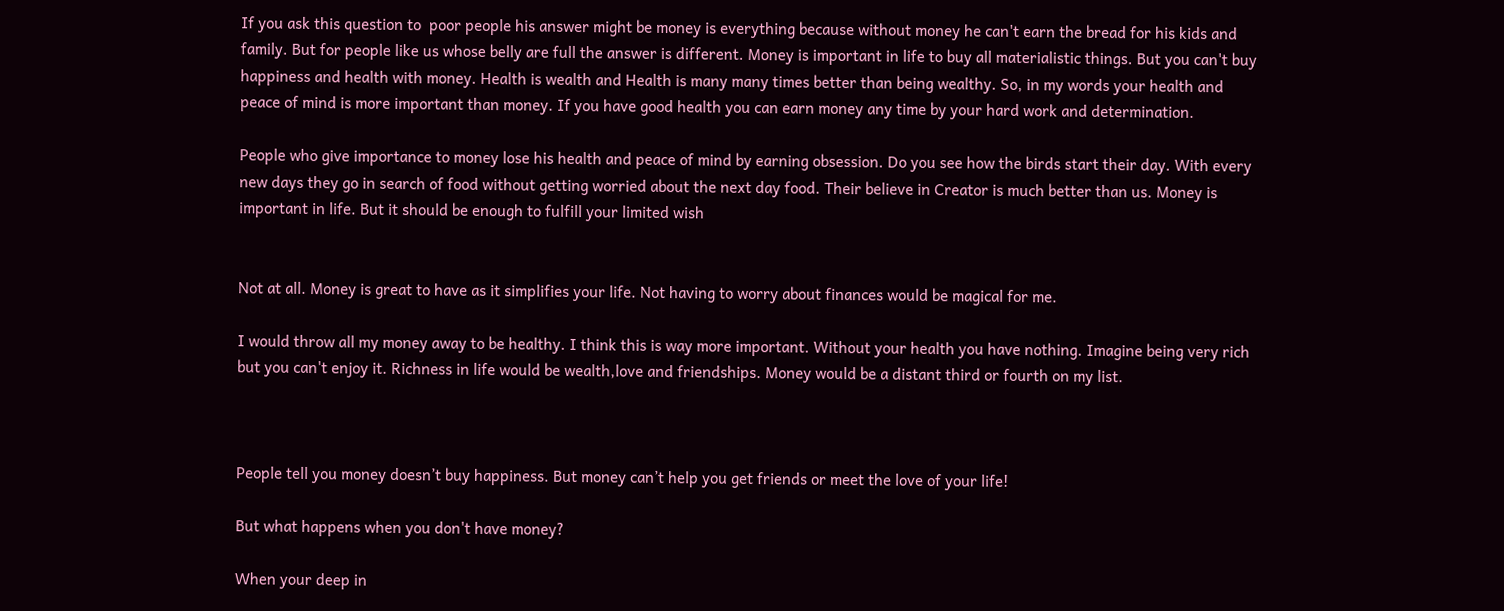If you ask this question to  poor people his answer might be money is everything because without money he can't earn the bread for his kids and family. But for people like us whose belly are full the answer is different. Money is important in life to buy all materialistic things. But you can't buy happiness and health with money. Health is wealth and Health is many many times better than being wealthy. So, in my words your health and peace of mind is more important than money. If you have good health you can earn money any time by your hard work and determination.

People who give importance to money lose his health and peace of mind by earning obsession. Do you see how the birds start their day. With every new days they go in search of food without getting worried about the next day food. Their believe in Creator is much better than us. Money is important in life. But it should be enough to fulfill your limited wish


Not at all. Money is great to have as it simplifies your life. Not having to worry about finances would be magical for me.

I would throw all my money away to be healthy. I think this is way more important. Without your health you have nothing. Imagine being very rich but you can't enjoy it. Richness in life would be wealth,love and friendships. Money would be a distant third or fourth on my list.



People tell you money doesn’t buy happiness. But money can’t help you get friends or meet the love of your life!

But what happens when you don't have money?

When your deep in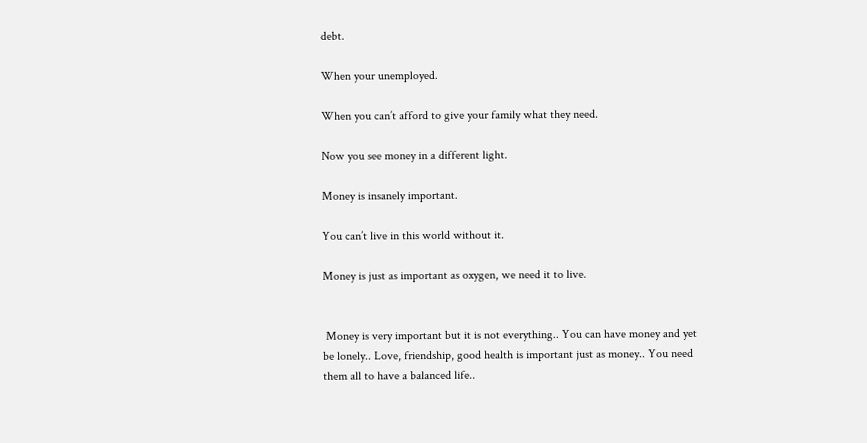debt.

When your unemployed.

When you can’t afford to give your family what they need.

Now you see money in a different light.

Money is insanely important.

You can’t live in this world without it.

Money is just as important as oxygen, we need it to live.


 Money is very important but it is not everything.. You can have money and yet be lonely.. Love, friendship, good health is important just as money.. You need them all to have a balanced life..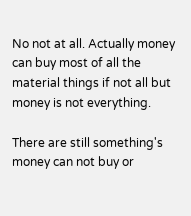No not at all. Actually money can buy most of all the material things if not all but money is not everything.

There are still something's money can not buy or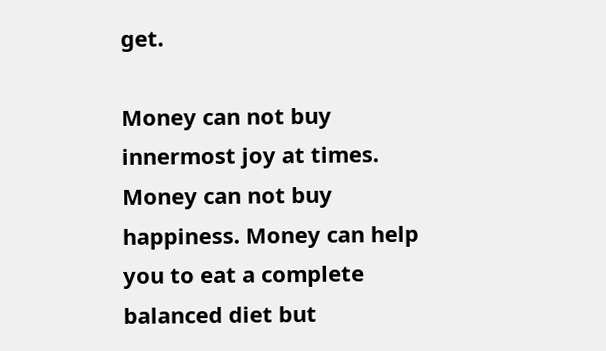get.

Money can not buy innermost joy at times. Money can not buy happiness. Money can help you to eat a complete balanced diet but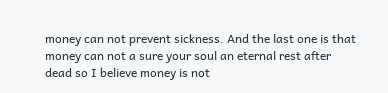money can not prevent sickness. And the last one is that money can not a sure your soul an eternal rest after dead so I believe money is not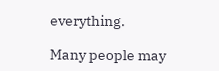everything.

Many people may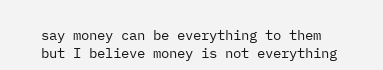say money can be everything to them but I believe money is not everything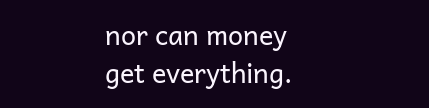nor can money get everything.